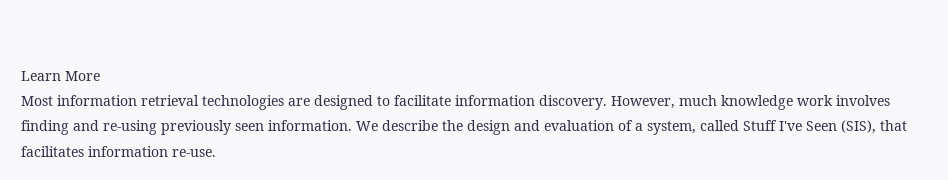Learn More
Most information retrieval technologies are designed to facilitate information discovery. However, much knowledge work involves finding and re-using previously seen information. We describe the design and evaluation of a system, called Stuff I've Seen (SIS), that facilitates information re-use.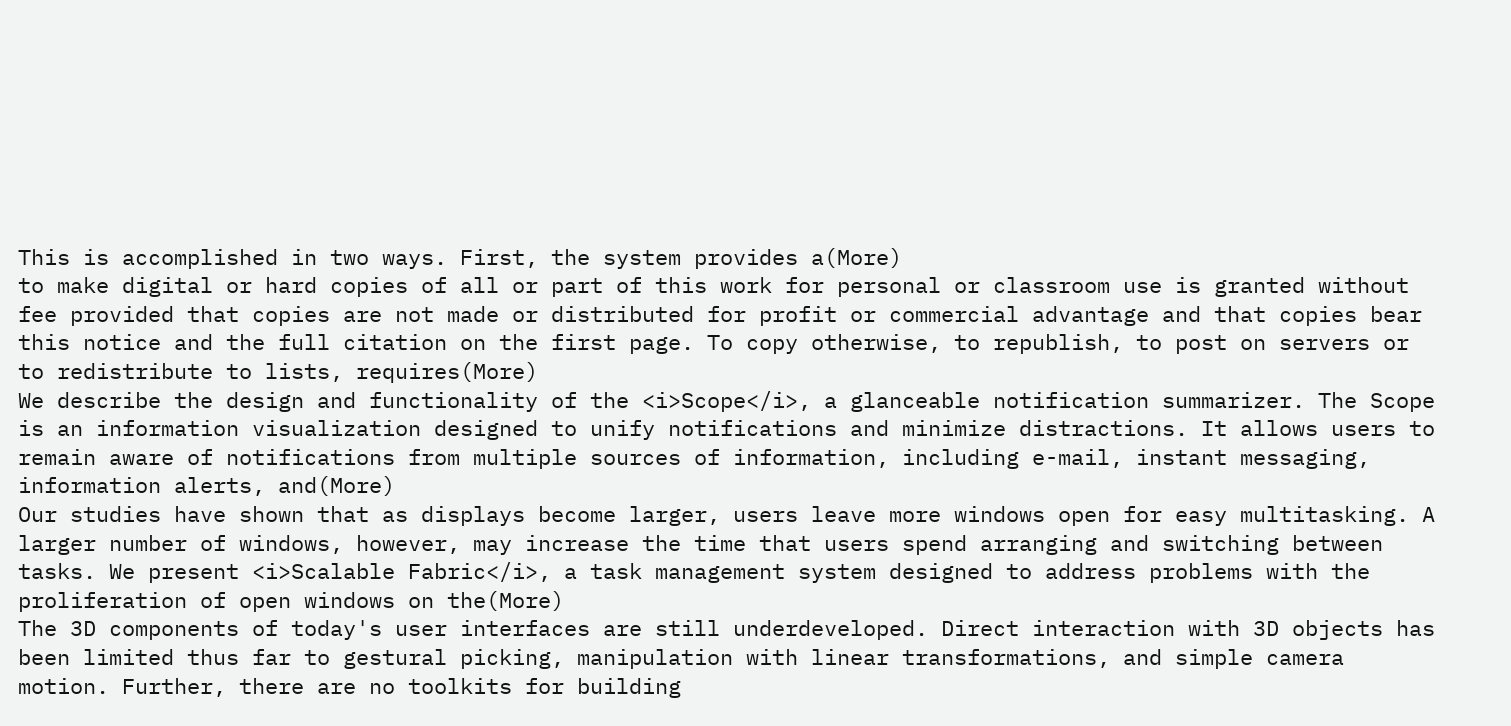This is accomplished in two ways. First, the system provides a(More)
to make digital or hard copies of all or part of this work for personal or classroom use is granted without fee provided that copies are not made or distributed for profit or commercial advantage and that copies bear this notice and the full citation on the first page. To copy otherwise, to republish, to post on servers or to redistribute to lists, requires(More)
We describe the design and functionality of the <i>Scope</i>, a glanceable notification summarizer. The Scope is an information visualization designed to unify notifications and minimize distractions. It allows users to remain aware of notifications from multiple sources of information, including e-mail, instant messaging, information alerts, and(More)
Our studies have shown that as displays become larger, users leave more windows open for easy multitasking. A larger number of windows, however, may increase the time that users spend arranging and switching between tasks. We present <i>Scalable Fabric</i>, a task management system designed to address problems with the proliferation of open windows on the(More)
The 3D components of today's user interfaces are still underdeveloped. Direct interaction with 3D objects has been limited thus far to gestural picking, manipulation with linear transformations, and simple camera motion. Further, there are no toolkits for building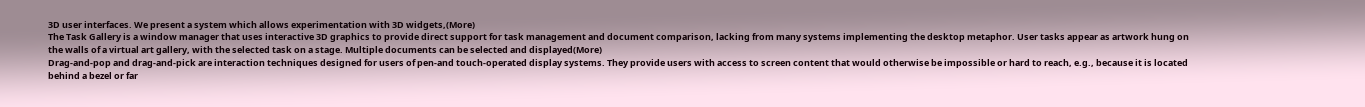3D user interfaces. We present a system which allows experimentation with 3D widgets,(More)
The Task Gallery is a window manager that uses interactive 3D graphics to provide direct support for task management and document comparison, lacking from many systems implementing the desktop metaphor. User tasks appear as artwork hung on the walls of a virtual art gallery, with the selected task on a stage. Multiple documents can be selected and displayed(More)
Drag-and-pop and drag-and-pick are interaction techniques designed for users of pen-and touch-operated display systems. They provide users with access to screen content that would otherwise be impossible or hard to reach, e.g., because it is located behind a bezel or far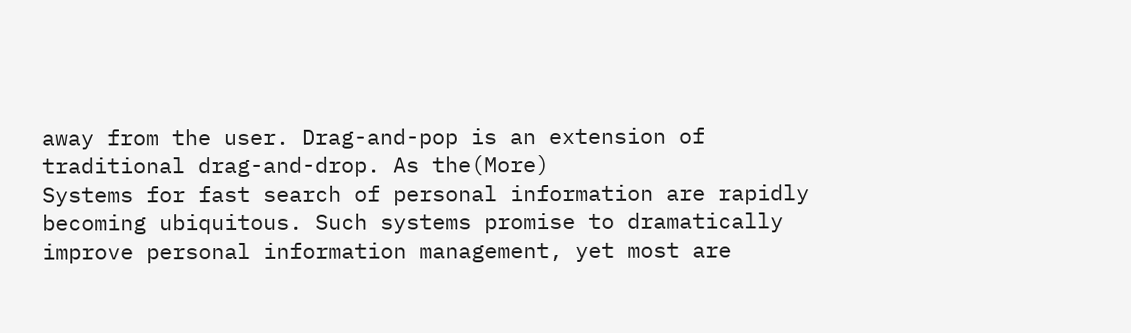away from the user. Drag-and-pop is an extension of traditional drag-and-drop. As the(More)
Systems for fast search of personal information are rapidly becoming ubiquitous. Such systems promise to dramatically improve personal information management, yet most are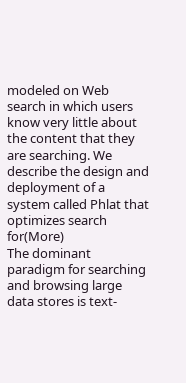modeled on Web search in which users know very little about the content that they are searching. We describe the design and deployment of a system called Phlat that optimizes search for(More)
The dominant paradigm for searching and browsing large data stores is text-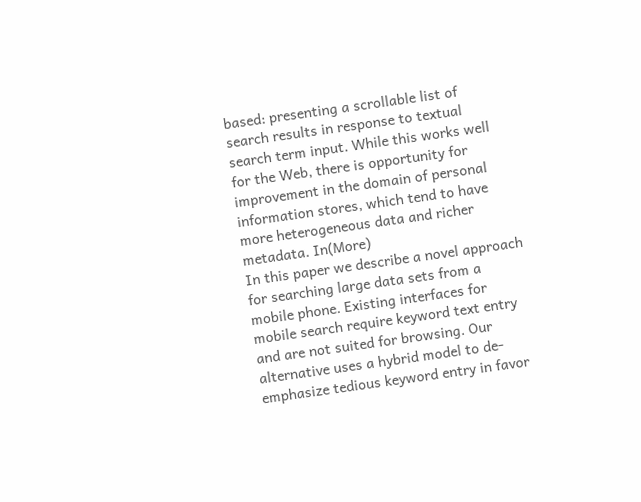based: presenting a scrollable list of search results in response to textual search term input. While this works well for the Web, there is opportunity for improvement in the domain of personal information stores, which tend to have more heterogeneous data and richer metadata. In(More)
In this paper we describe a novel approach for searching large data sets from a mobile phone. Existing interfaces for mobile search require keyword text entry and are not suited for browsing. Our alternative uses a hybrid model to de-emphasize tedious keyword entry in favor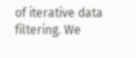of iterative data filtering. We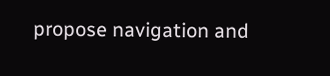propose navigation and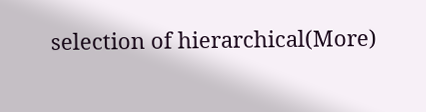selection of hierarchical(More)